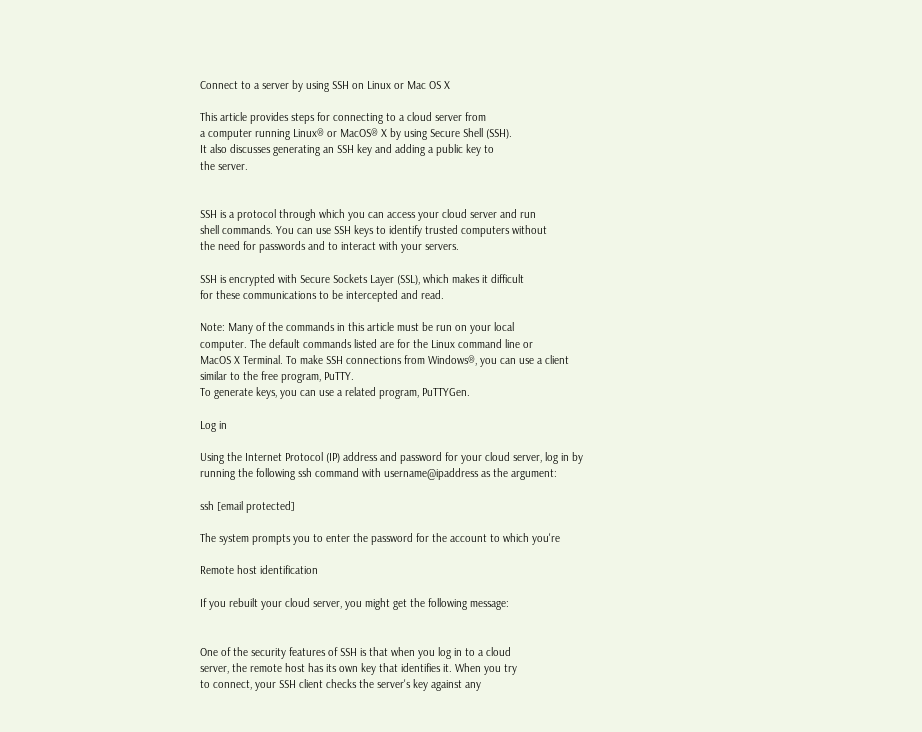Connect to a server by using SSH on Linux or Mac OS X

This article provides steps for connecting to a cloud server from
a computer running Linux® or MacOS® X by using Secure Shell (SSH).
It also discusses generating an SSH key and adding a public key to
the server.


SSH is a protocol through which you can access your cloud server and run
shell commands. You can use SSH keys to identify trusted computers without
the need for passwords and to interact with your servers.

SSH is encrypted with Secure Sockets Layer (SSL), which makes it difficult
for these communications to be intercepted and read.

Note: Many of the commands in this article must be run on your local
computer. The default commands listed are for the Linux command line or
MacOS X Terminal. To make SSH connections from Windows®, you can use a client
similar to the free program, PuTTY.
To generate keys, you can use a related program, PuTTYGen.

Log in

Using the Internet Protocol (IP) address and password for your cloud server, log in by
running the following ssh command with username@ipaddress as the argument:

ssh [email protected]

The system prompts you to enter the password for the account to which you're

Remote host identification

If you rebuilt your cloud server, you might get the following message:


One of the security features of SSH is that when you log in to a cloud
server, the remote host has its own key that identifies it. When you try
to connect, your SSH client checks the server's key against any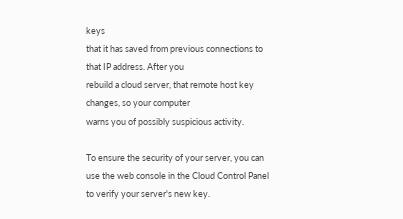keys
that it has saved from previous connections to that IP address. After you
rebuild a cloud server, that remote host key changes, so your computer
warns you of possibly suspicious activity.

To ensure the security of your server, you can
use the web console in the Cloud Control Panel to verify your server's new key.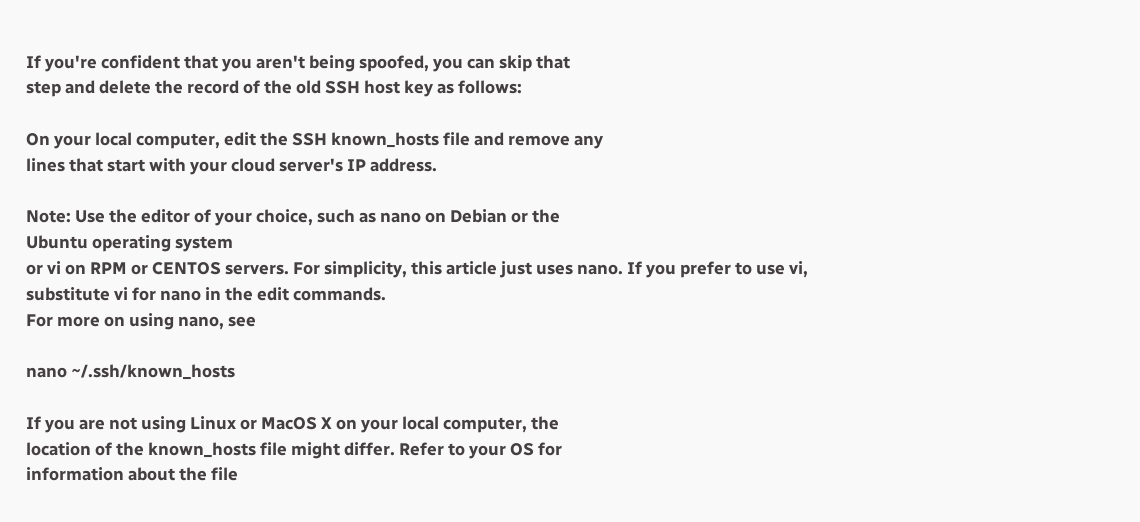If you're confident that you aren't being spoofed, you can skip that
step and delete the record of the old SSH host key as follows:

On your local computer, edit the SSH known_hosts file and remove any
lines that start with your cloud server's IP address.

Note: Use the editor of your choice, such as nano on Debian or the
Ubuntu operating system
or vi on RPM or CENTOS servers. For simplicity, this article just uses nano. If you prefer to use vi,
substitute vi for nano in the edit commands.
For more on using nano, see

nano ~/.ssh/known_hosts

If you are not using Linux or MacOS X on your local computer, the
location of the known_hosts file might differ. Refer to your OS for
information about the file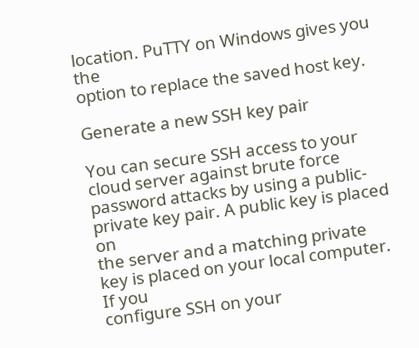location. PuTTY on Windows gives you the
option to replace the saved host key.

Generate a new SSH key pair

You can secure SSH access to your cloud server against brute force
password attacks by using a public-private key pair. A public key is placed on
the server and a matching private key is placed on your local computer. If you
configure SSH on your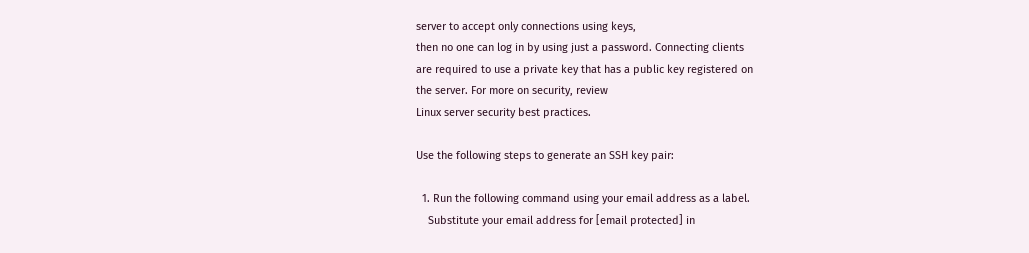server to accept only connections using keys,
then no one can log in by using just a password. Connecting clients
are required to use a private key that has a public key registered on
the server. For more on security, review
Linux server security best practices.

Use the following steps to generate an SSH key pair:

  1. Run the following command using your email address as a label.
    Substitute your email address for [email protected] in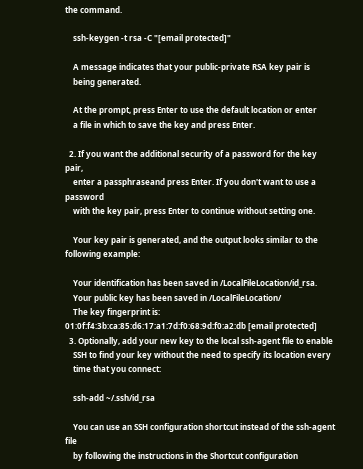the command.

    ssh-keygen -t rsa -C "[email protected]"

    A message indicates that your public-private RSA key pair is
    being generated.

    At the prompt, press Enter to use the default location or enter
    a file in which to save the key and press Enter.

  2. If you want the additional security of a password for the key pair,
    enter a passphraseand press Enter. If you don't want to use a password
    with the key pair, press Enter to continue without setting one.

    Your key pair is generated, and the output looks similar to the following example:

    Your identification has been saved in /LocalFileLocation/id_rsa.
    Your public key has been saved in /LocalFileLocation/
    The key fingerprint is: 01:0f:f4:3b:ca:85:d6:17:a1:7d:f0:68:9d:f0:a2:db [email protected]
  3. Optionally, add your new key to the local ssh-agent file to enable
    SSH to find your key without the need to specify its location every
    time that you connect:

    ssh-add ~/.ssh/id_rsa

    You can use an SSH configuration shortcut instead of the ssh-agent file
    by following the instructions in the Shortcut configuration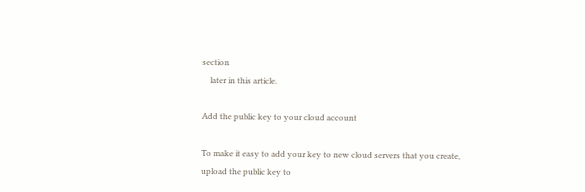section
    later in this article.

Add the public key to your cloud account

To make it easy to add your key to new cloud servers that you create,
upload the public key to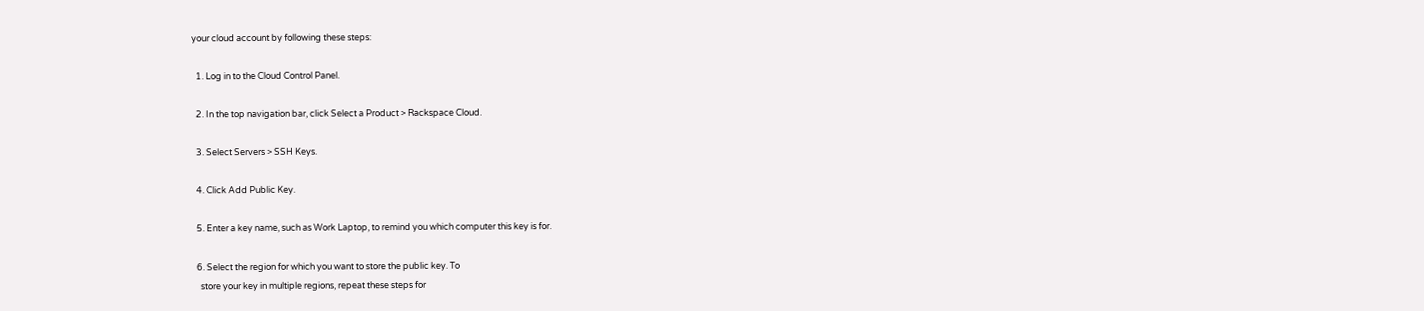your cloud account by following these steps:

  1. Log in to the Cloud Control Panel.

  2. In the top navigation bar, click Select a Product > Rackspace Cloud.

  3. Select Servers > SSH Keys.

  4. Click Add Public Key.

  5. Enter a key name, such as Work Laptop, to remind you which computer this key is for.

  6. Select the region for which you want to store the public key. To
    store your key in multiple regions, repeat these steps for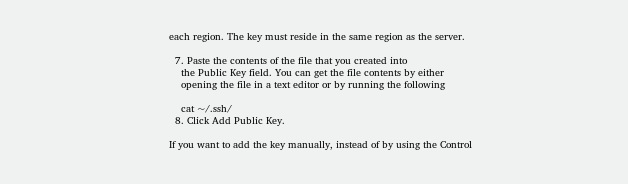each region. The key must reside in the same region as the server.

  7. Paste the contents of the file that you created into
    the Public Key field. You can get the file contents by either
    opening the file in a text editor or by running the following

    cat ~/.ssh/
  8. Click Add Public Key.

If you want to add the key manually, instead of by using the Control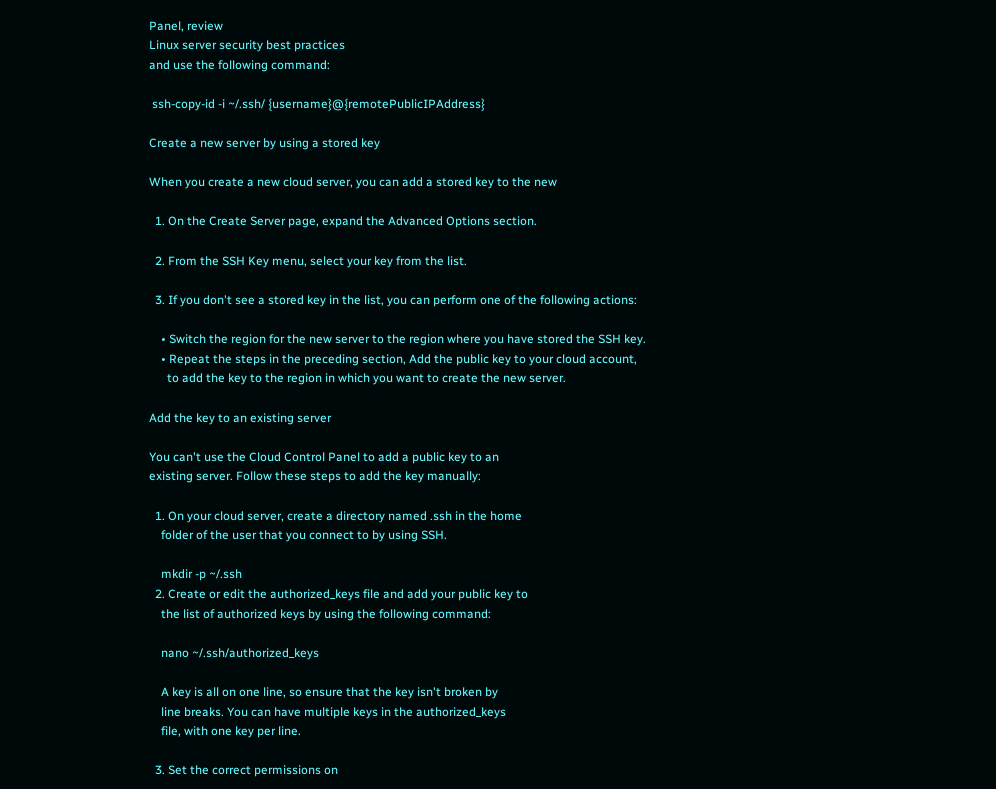Panel, review
Linux server security best practices
and use the following command:

 ssh-copy-id -i ~/.ssh/ {username}@{remotePublicIPAddress}

Create a new server by using a stored key

When you create a new cloud server, you can add a stored key to the new

  1. On the Create Server page, expand the Advanced Options section.

  2. From the SSH Key menu, select your key from the list.

  3. If you don't see a stored key in the list, you can perform one of the following actions:

    • Switch the region for the new server to the region where you have stored the SSH key.
    • Repeat the steps in the preceding section, Add the public key to your cloud account,
      to add the key to the region in which you want to create the new server.

Add the key to an existing server

You can't use the Cloud Control Panel to add a public key to an
existing server. Follow these steps to add the key manually:

  1. On your cloud server, create a directory named .ssh in the home
    folder of the user that you connect to by using SSH.

    mkdir -p ~/.ssh
  2. Create or edit the authorized_keys file and add your public key to
    the list of authorized keys by using the following command:

    nano ~/.ssh/authorized_keys

    A key is all on one line, so ensure that the key isn't broken by
    line breaks. You can have multiple keys in the authorized_keys
    file, with one key per line.

  3. Set the correct permissions on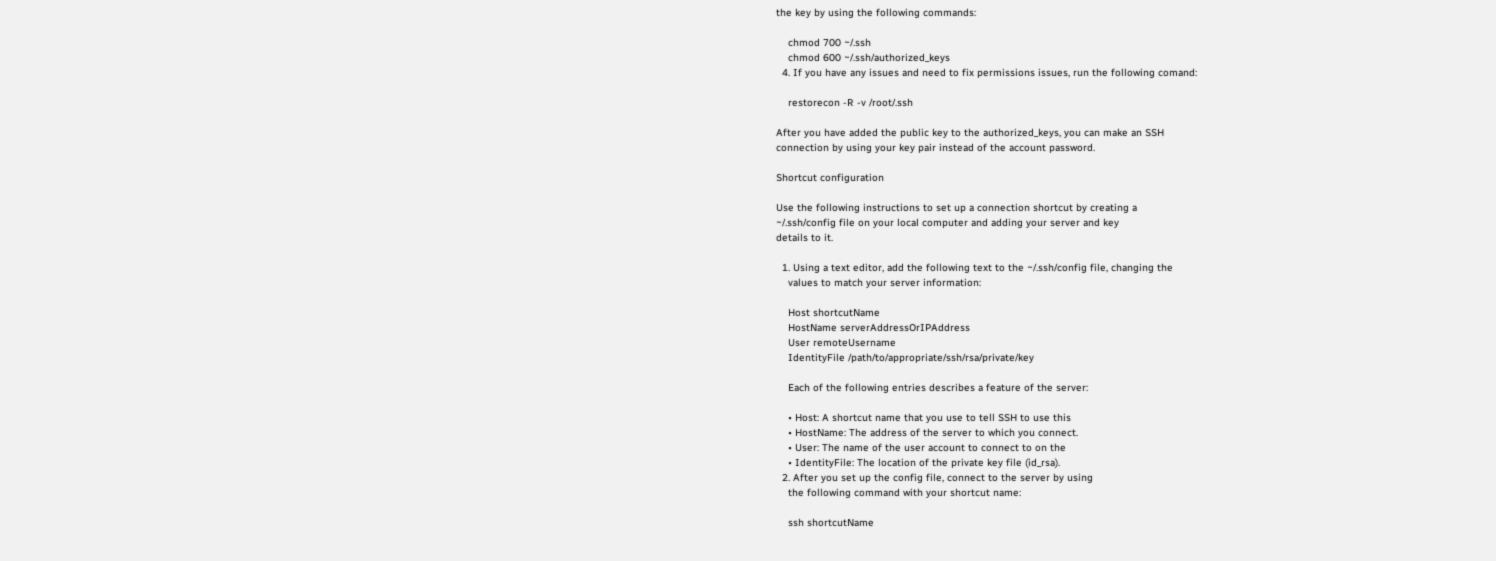the key by using the following commands:

    chmod 700 ~/.ssh
    chmod 600 ~/.ssh/authorized_keys
  4. If you have any issues and need to fix permissions issues, run the following comand:

    restorecon -R -v /root/.ssh

After you have added the public key to the authorized_keys, you can make an SSH
connection by using your key pair instead of the account password.

Shortcut configuration

Use the following instructions to set up a connection shortcut by creating a
~/.ssh/config file on your local computer and adding your server and key
details to it.

  1. Using a text editor, add the following text to the ~/.ssh/config file, changing the
    values to match your server information:

    Host shortcutName
    HostName serverAddressOrIPAddress
    User remoteUsername
    IdentityFile /path/to/appropriate/ssh/rsa/private/key

    Each of the following entries describes a feature of the server:

    • Host: A shortcut name that you use to tell SSH to use this
    • HostName: The address of the server to which you connect.
    • User: The name of the user account to connect to on the
    • IdentityFile: The location of the private key file (id_rsa).
  2. After you set up the config file, connect to the server by using
    the following command with your shortcut name:

    ssh shortcutName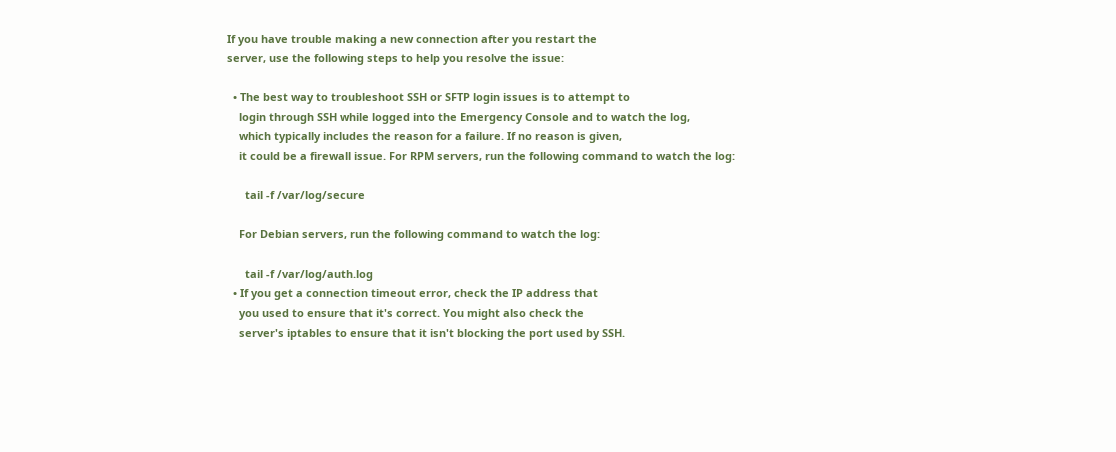If you have trouble making a new connection after you restart the
server, use the following steps to help you resolve the issue:

  • The best way to troubleshoot SSH or SFTP login issues is to attempt to
    login through SSH while logged into the Emergency Console and to watch the log,
    which typically includes the reason for a failure. If no reason is given,
    it could be a firewall issue. For RPM servers, run the following command to watch the log:

      tail -f /var/log/secure

    For Debian servers, run the following command to watch the log:

      tail -f /var/log/auth.log
  • If you get a connection timeout error, check the IP address that
    you used to ensure that it's correct. You might also check the
    server's iptables to ensure that it isn't blocking the port used by SSH.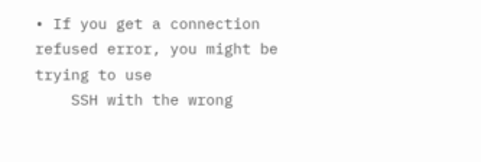• If you get a connection refused error, you might be trying to use
    SSH with the wrong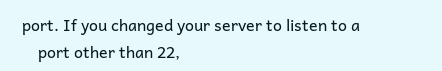port. If you changed your server to listen to a
    port other than 22,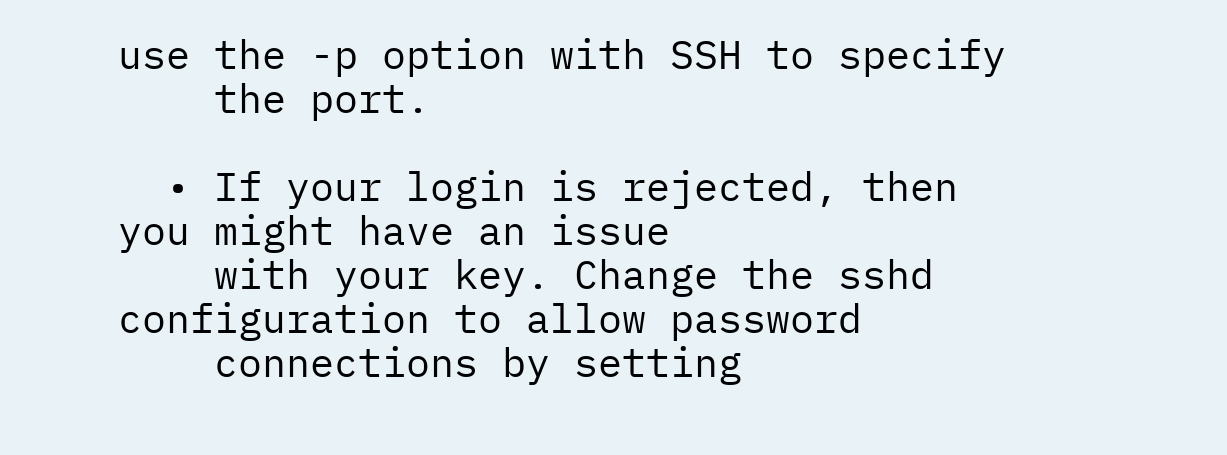use the -p option with SSH to specify
    the port.

  • If your login is rejected, then you might have an issue
    with your key. Change the sshd configuration to allow password
    connections by setting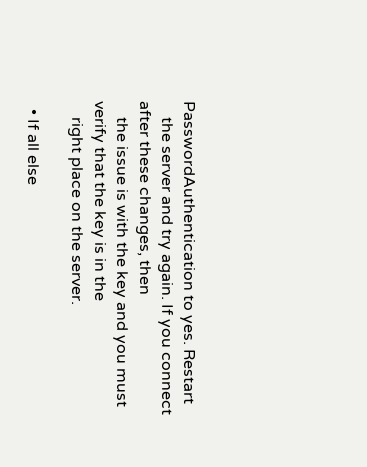PasswordAuthentication to yes. Restart
    the server and try again. If you connect after these changes, then
    the issue is with the key and you must verify that the key is in the
    right place on the server.

  • If all else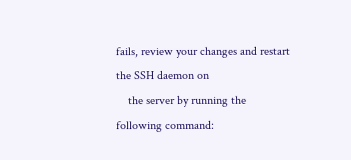fails, review your changes and restart the SSH daemon on
    the server by running the following command: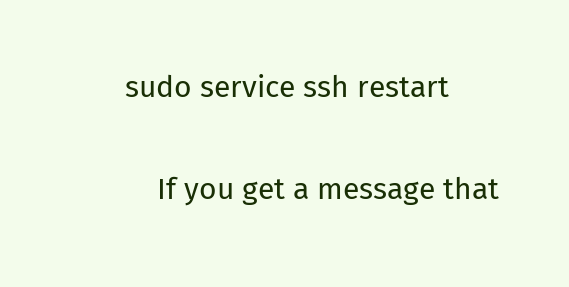sudo service ssh restart

    If you get a message that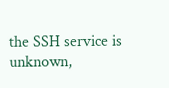the SSH service is unknown,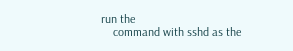run the
    command with sshd as the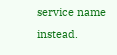service name instead.